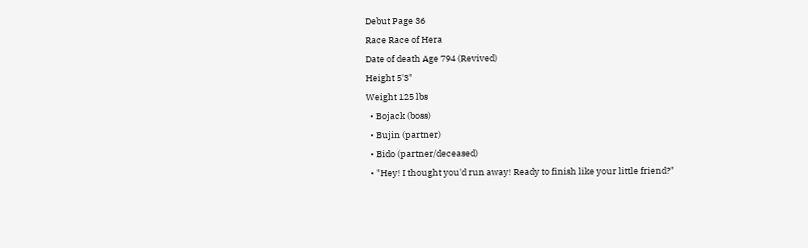Debut Page 36
Race Race of Hera
Date of death Age 794 (Revived)
Height 5'3"
Weight 125 lbs
  • Bojack (boss)
  • Bujin (partner)
  • Bido (partner/deceased)
  • "Hey! I thought you'd run away! Ready to finish like your little friend?"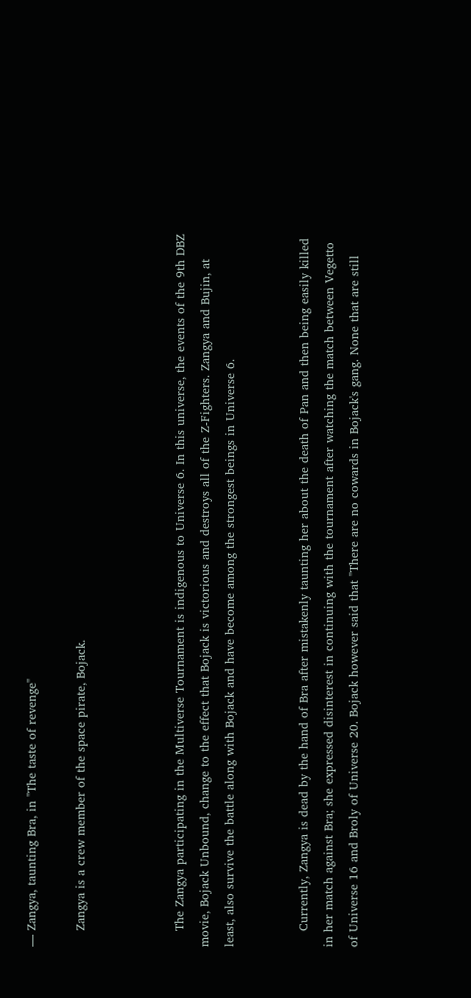— Zangya, taunting Bra, in "The taste of revenge"

    Zangya is a crew member of the space pirate, Bojack.



    The Zangya participating in the Multiverse Tournament is indigenous to Universe 6. In this universe, the events of the 9th DBZ movie, Bojack Unbound, change to the effect that Bojack is victorious and destroys all of the Z-Fighters. Zangya and Bujin, at least, also survive the battle along with Bojack and have become among the strongest beings in Universe 6.


    Currently, Zangya is dead by the hand of Bra after mistakenly taunting her about the death of Pan and then being easily killed in her match against Bra; she expressed disinterest in continuing with the tournament after watching the match between Vegetto of Universe 16 and Broly of Universe 20. Bojack however said that "There are no cowards in Bojack's gang. None that are still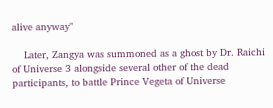alive anyway"

    Later, Zangya was summoned as a ghost by Dr. Raichi of Universe 3 alongside several other of the dead participants, to battle Prince Vegeta of Universe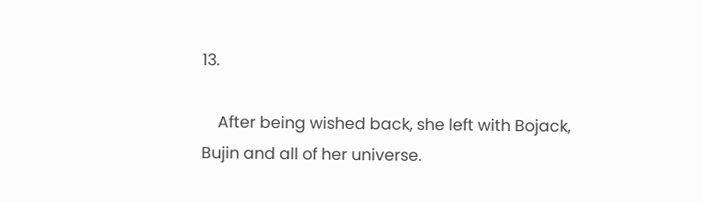13.

    After being wished back, she left with Bojack, Bujin and all of her universe.